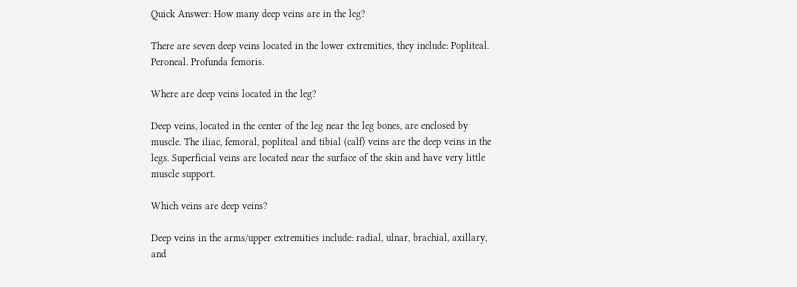Quick Answer: How many deep veins are in the leg?

There are seven deep veins located in the lower extremities, they include: Popliteal. Peroneal. Profunda femoris.

Where are deep veins located in the leg?

Deep veins, located in the center of the leg near the leg bones, are enclosed by muscle. The iliac, femoral, popliteal and tibial (calf) veins are the deep veins in the legs. Superficial veins are located near the surface of the skin and have very little muscle support.

Which veins are deep veins?

Deep veins in the arms/upper extremities include: radial, ulnar, brachial, axillary, and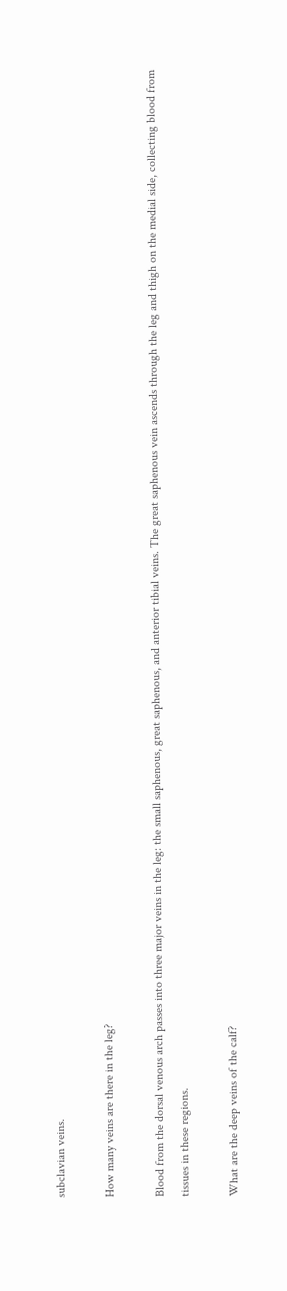subclavian veins.

How many veins are there in the leg?

Blood from the dorsal venous arch passes into three major veins in the leg: the small saphenous, great saphenous, and anterior tibial veins. The great saphenous vein ascends through the leg and thigh on the medial side, collecting blood from tissues in these regions.

What are the deep veins of the calf?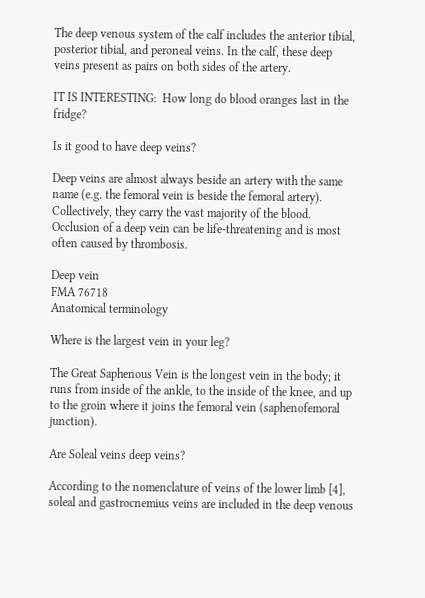The deep venous system of the calf includes the anterior tibial, posterior tibial, and peroneal veins. In the calf, these deep veins present as pairs on both sides of the artery.

IT IS INTERESTING:  How long do blood oranges last in the fridge?

Is it good to have deep veins?

Deep veins are almost always beside an artery with the same name (e.g. the femoral vein is beside the femoral artery). Collectively, they carry the vast majority of the blood. Occlusion of a deep vein can be life-threatening and is most often caused by thrombosis.

Deep vein
FMA 76718
Anatomical terminology

Where is the largest vein in your leg?

The Great Saphenous Vein is the longest vein in the body; it runs from inside of the ankle, to the inside of the knee, and up to the groin where it joins the femoral vein (saphenofemoral junction).

Are Soleal veins deep veins?

According to the nomenclature of veins of the lower limb [4], soleal and gastrocnemius veins are included in the deep venous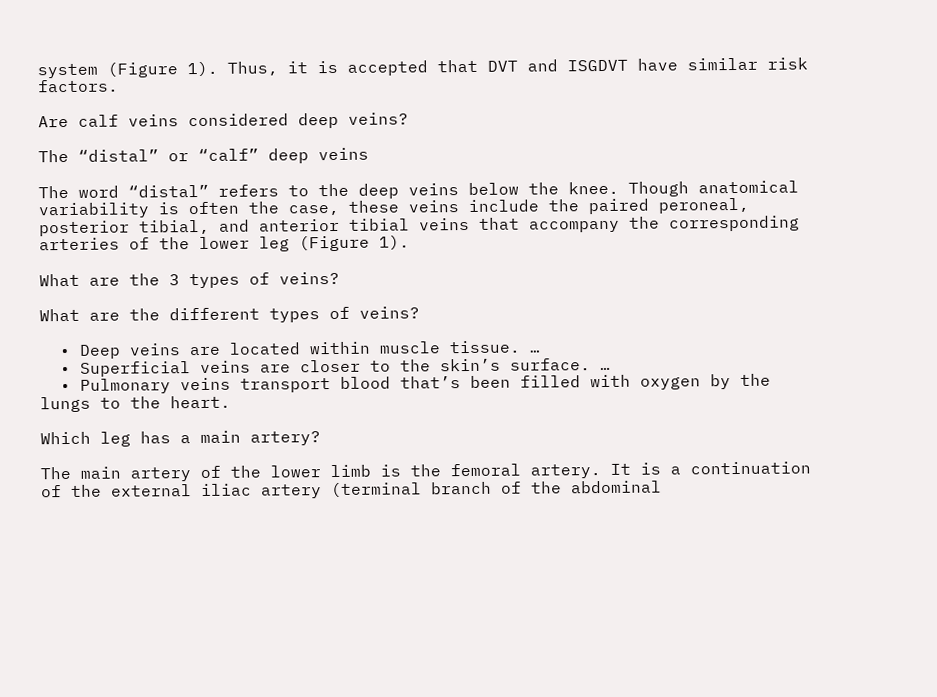system (Figure 1). Thus, it is accepted that DVT and ISGDVT have similar risk factors.

Are calf veins considered deep veins?

The “distal” or “calf” deep veins

The word “distal” refers to the deep veins below the knee. Though anatomical variability is often the case, these veins include the paired peroneal, posterior tibial, and anterior tibial veins that accompany the corresponding arteries of the lower leg (Figure 1).

What are the 3 types of veins?

What are the different types of veins?

  • Deep veins are located within muscle tissue. …
  • Superficial veins are closer to the skin’s surface. …
  • Pulmonary veins transport blood that’s been filled with oxygen by the lungs to the heart.

Which leg has a main artery?

The main artery of the lower limb is the femoral artery. It is a continuation of the external iliac artery (terminal branch of the abdominal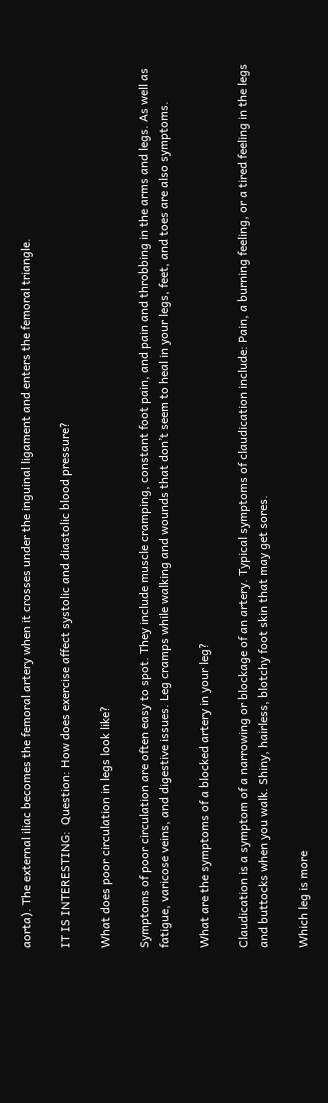aorta). The external iliac becomes the femoral artery when it crosses under the inguinal ligament and enters the femoral triangle.

IT IS INTERESTING:  Question: How does exercise affect systolic and diastolic blood pressure?

What does poor circulation in legs look like?

Symptoms of poor circulation are often easy to spot. They include muscle cramping, constant foot pain, and pain and throbbing in the arms and legs. As well as fatigue, varicose veins, and digestive issues. Leg cramps while walking and wounds that don’t seem to heal in your legs, feet, and toes are also symptoms.

What are the symptoms of a blocked artery in your leg?

Claudication is a symptom of a narrowing or blockage of an artery. Typical symptoms of claudication include: Pain, a burning feeling, or a tired feeling in the legs and buttocks when you walk. Shiny, hairless, blotchy foot skin that may get sores.

Which leg is more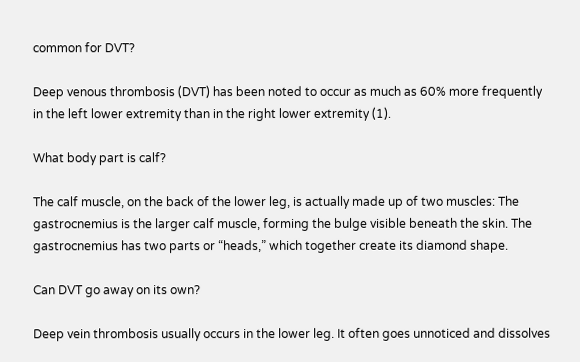common for DVT?

Deep venous thrombosis (DVT) has been noted to occur as much as 60% more frequently in the left lower extremity than in the right lower extremity (1).

What body part is calf?

The calf muscle, on the back of the lower leg, is actually made up of two muscles: The gastrocnemius is the larger calf muscle, forming the bulge visible beneath the skin. The gastrocnemius has two parts or “heads,” which together create its diamond shape.

Can DVT go away on its own?

Deep vein thrombosis usually occurs in the lower leg. It often goes unnoticed and dissolves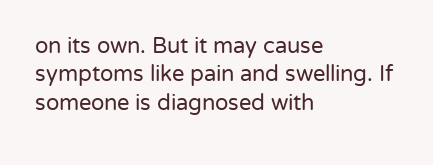on its own. But it may cause symptoms like pain and swelling. If someone is diagnosed with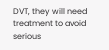DVT, they will need treatment to avoid serious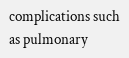complications such as pulmonary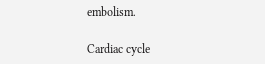embolism.

Cardiac cycle